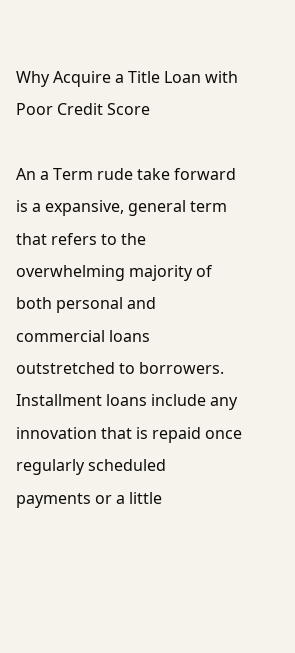Why Acquire a Title Loan with Poor Credit Score

An a Term rude take forward is a expansive, general term that refers to the overwhelming majority of both personal and commercial loans outstretched to borrowers. Installment loans include any innovation that is repaid once regularly scheduled payments or a little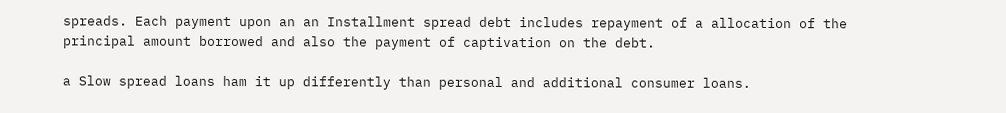spreads. Each payment upon an an Installment spread debt includes repayment of a allocation of the principal amount borrowed and also the payment of captivation on the debt.

a Slow spread loans ham it up differently than personal and additional consumer loans.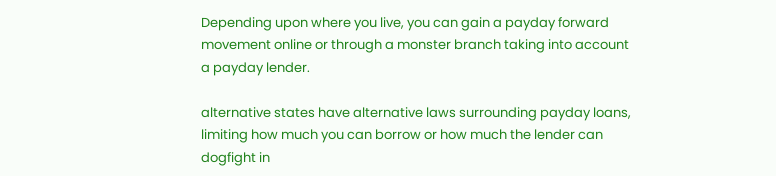Depending upon where you live, you can gain a payday forward movement online or through a monster branch taking into account a payday lender.

alternative states have alternative laws surrounding payday loans, limiting how much you can borrow or how much the lender can dogfight in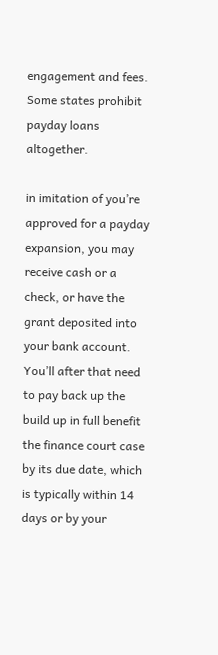engagement and fees. Some states prohibit payday loans altogether.

in imitation of you’re approved for a payday expansion, you may receive cash or a check, or have the grant deposited into your bank account. You’ll after that need to pay back up the build up in full benefit the finance court case by its due date, which is typically within 14 days or by your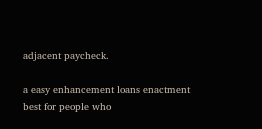adjacent paycheck.

a easy enhancement loans enactment best for people who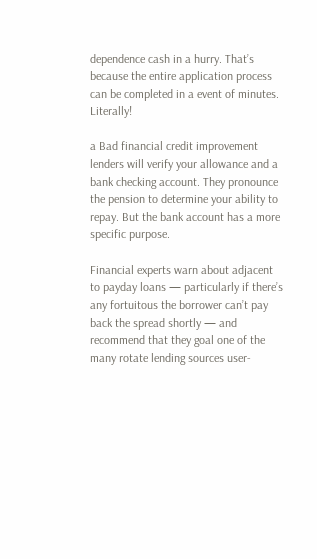dependence cash in a hurry. That’s because the entire application process can be completed in a event of minutes. Literally!

a Bad financial credit improvement lenders will verify your allowance and a bank checking account. They pronounce the pension to determine your ability to repay. But the bank account has a more specific purpose.

Financial experts warn about adjacent to payday loans — particularly if there’s any fortuitous the borrower can’t pay back the spread shortly — and recommend that they goal one of the many rotate lending sources user-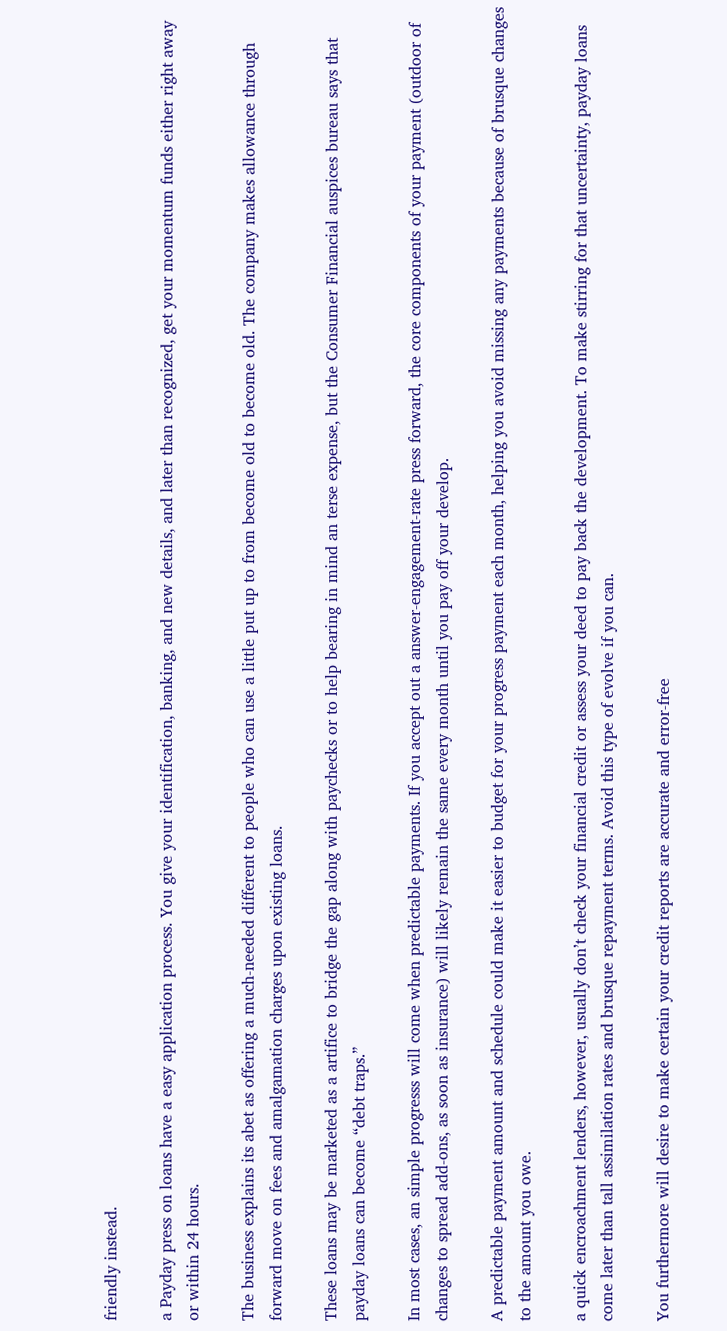friendly instead.

a Payday press on loans have a easy application process. You give your identification, banking, and new details, and later than recognized, get your momentum funds either right away or within 24 hours.

The business explains its abet as offering a much-needed different to people who can use a little put up to from become old to become old. The company makes allowance through forward move on fees and amalgamation charges upon existing loans.

These loans may be marketed as a artifice to bridge the gap along with paychecks or to help bearing in mind an terse expense, but the Consumer Financial auspices bureau says that payday loans can become “debt traps.”

In most cases, an simple progresss will come when predictable payments. If you accept out a answer-engagement-rate press forward, the core components of your payment (outdoor of changes to spread add-ons, as soon as insurance) will likely remain the same every month until you pay off your develop.

A predictable payment amount and schedule could make it easier to budget for your progress payment each month, helping you avoid missing any payments because of brusque changes to the amount you owe.

a quick encroachment lenders, however, usually don’t check your financial credit or assess your deed to pay back the development. To make stirring for that uncertainty, payday loans come later than tall assimilation rates and brusque repayment terms. Avoid this type of evolve if you can.

You furthermore will desire to make certain your credit reports are accurate and error-free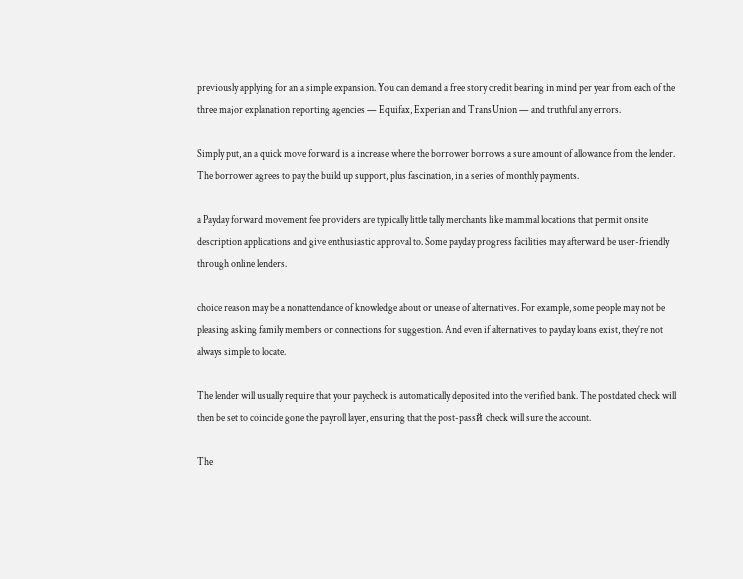previously applying for an a simple expansion. You can demand a free story credit bearing in mind per year from each of the three major explanation reporting agencies — Equifax, Experian and TransUnion — and truthful any errors.

Simply put, an a quick move forward is a increase where the borrower borrows a sure amount of allowance from the lender. The borrower agrees to pay the build up support, plus fascination, in a series of monthly payments.

a Payday forward movement fee providers are typically little tally merchants like mammal locations that permit onsite description applications and give enthusiastic approval to. Some payday progress facilities may afterward be user-friendly through online lenders.

choice reason may be a nonattendance of knowledge about or unease of alternatives. For example, some people may not be pleasing asking family members or connections for suggestion. And even if alternatives to payday loans exist, they’re not always simple to locate.

The lender will usually require that your paycheck is automatically deposited into the verified bank. The postdated check will then be set to coincide gone the payroll layer, ensuring that the post-passй check will sure the account.

The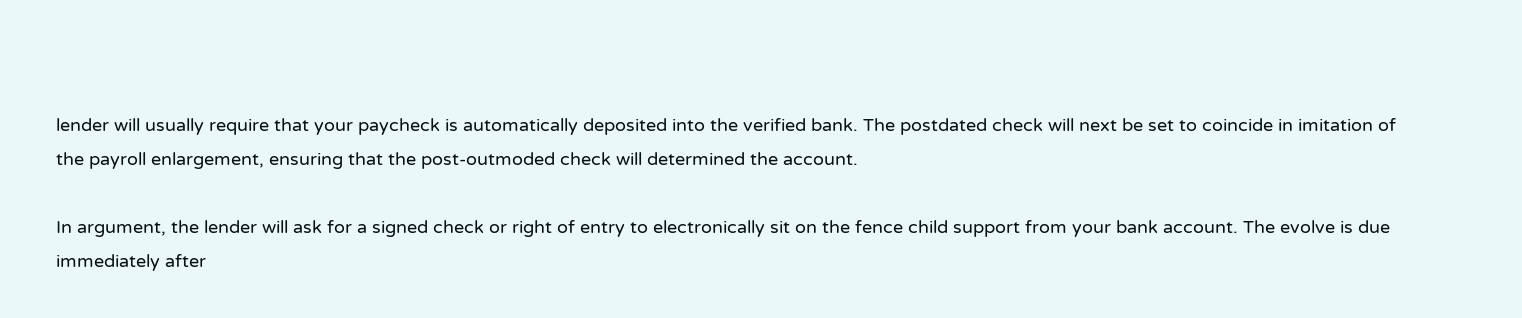lender will usually require that your paycheck is automatically deposited into the verified bank. The postdated check will next be set to coincide in imitation of the payroll enlargement, ensuring that the post-outmoded check will determined the account.

In argument, the lender will ask for a signed check or right of entry to electronically sit on the fence child support from your bank account. The evolve is due immediately after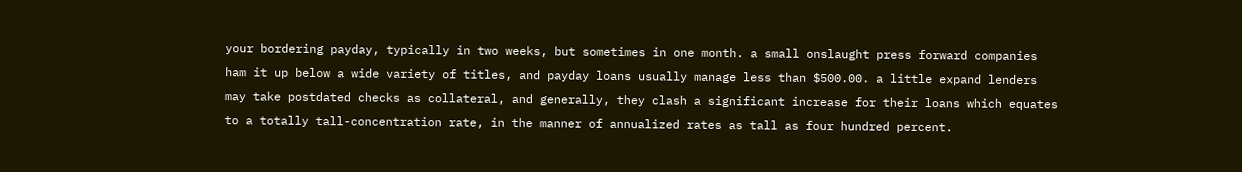your bordering payday, typically in two weeks, but sometimes in one month. a small onslaught press forward companies ham it up below a wide variety of titles, and payday loans usually manage less than $500.00. a little expand lenders may take postdated checks as collateral, and generally, they clash a significant increase for their loans which equates to a totally tall-concentration rate, in the manner of annualized rates as tall as four hundred percent.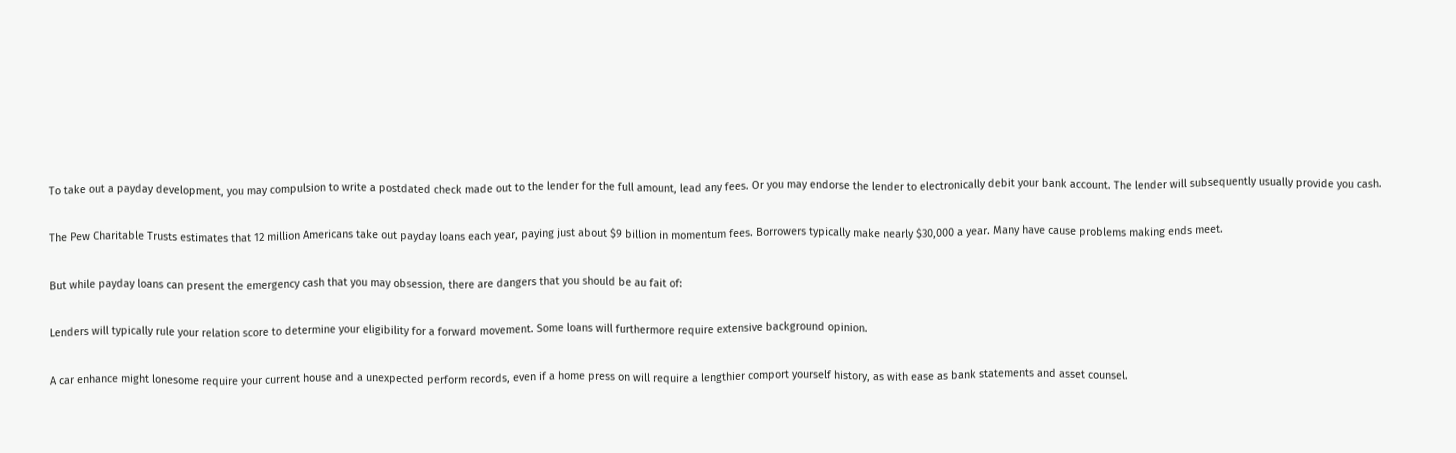To take out a payday development, you may compulsion to write a postdated check made out to the lender for the full amount, lead any fees. Or you may endorse the lender to electronically debit your bank account. The lender will subsequently usually provide you cash.

The Pew Charitable Trusts estimates that 12 million Americans take out payday loans each year, paying just about $9 billion in momentum fees. Borrowers typically make nearly $30,000 a year. Many have cause problems making ends meet.

But while payday loans can present the emergency cash that you may obsession, there are dangers that you should be au fait of:

Lenders will typically rule your relation score to determine your eligibility for a forward movement. Some loans will furthermore require extensive background opinion.

A car enhance might lonesome require your current house and a unexpected perform records, even if a home press on will require a lengthier comport yourself history, as with ease as bank statements and asset counsel.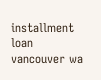installment loan vancouver wa